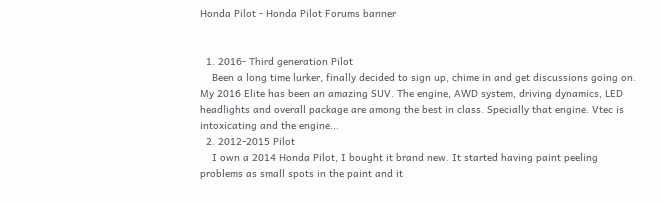Honda Pilot - Honda Pilot Forums banner


  1. 2016- Third generation Pilot
    Been a long time lurker, finally decided to sign up, chime in and get discussions going on. My 2016 Elite has been an amazing SUV. The engine, AWD system, driving dynamics, LED headlights and overall package are among the best in class. Specially that engine. Vtec is intoxicating and the engine...
  2. 2012-2015 Pilot
    I own a 2014 Honda Pilot, I bought it brand new. It started having paint peeling problems as small spots in the paint and it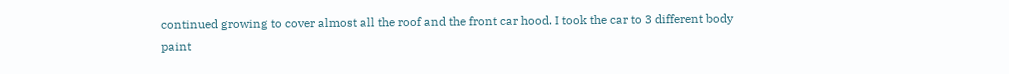continued growing to cover almost all the roof and the front car hood. I took the car to 3 different body paint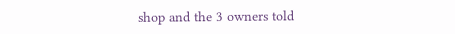shop and the 3 owners told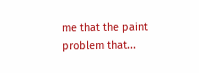me that the paint problem that...